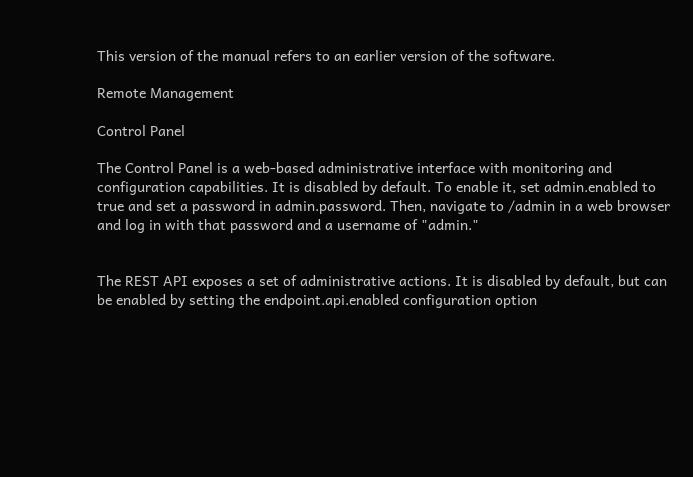This version of the manual refers to an earlier version of the software.

Remote Management

Control Panel

The Control Panel is a web-based administrative interface with monitoring and configuration capabilities. It is disabled by default. To enable it, set admin.enabled to true and set a password in admin.password. Then, navigate to /admin in a web browser and log in with that password and a username of "admin."


The REST API exposes a set of administrative actions. It is disabled by default, but can be enabled by setting the endpoint.api.enabled configuration option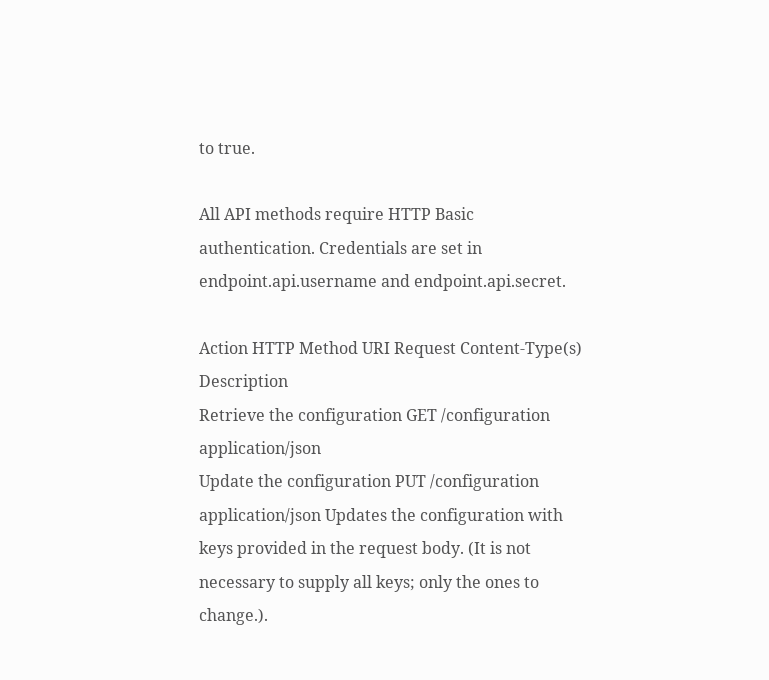to true.

All API methods require HTTP Basic authentication. Credentials are set in endpoint.api.username and endpoint.api.secret.

Action HTTP Method URI Request Content-Type(s) Description
Retrieve the configuration GET /configuration application/json
Update the configuration PUT /configuration application/json Updates the configuration with keys provided in the request body. (It is not necessary to supply all keys; only the ones to change.).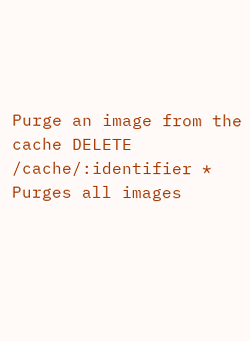Purge an image from the cache DELETE /cache/:identifier * Purges all images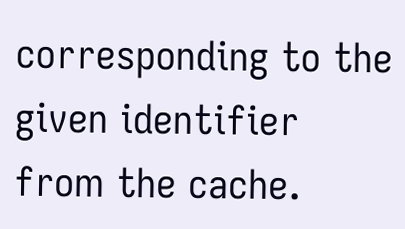corresponding to the given identifier from the cache.